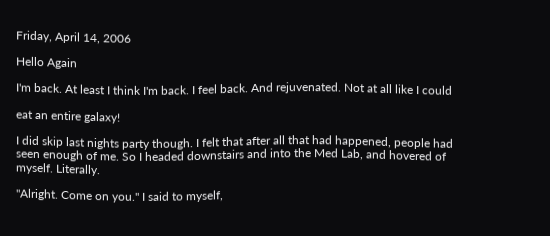Friday, April 14, 2006

Hello Again

I'm back. At least I think I'm back. I feel back. And rejuvenated. Not at all like I could

eat an entire galaxy!

I did skip last nights party though. I felt that after all that had happened, people had seen enough of me. So I headed downstairs and into the Med Lab, and hovered of myself. Literally.

"Alright. Come on you." I said to myself,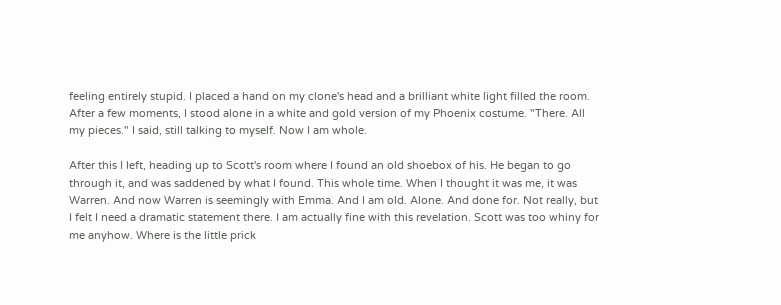feeling entirely stupid. I placed a hand on my clone's head and a brilliant white light filled the room. After a few moments, I stood alone in a white and gold version of my Phoenix costume. "There. All my pieces." I said, still talking to myself. Now I am whole.

After this I left, heading up to Scott's room where I found an old shoebox of his. He began to go through it, and was saddened by what I found. This whole time. When I thought it was me, it was Warren. And now Warren is seemingly with Emma. And I am old. Alone. And done for. Not really, but I felt I need a dramatic statement there. I am actually fine with this revelation. Scott was too whiny for me anyhow. Where is the little prick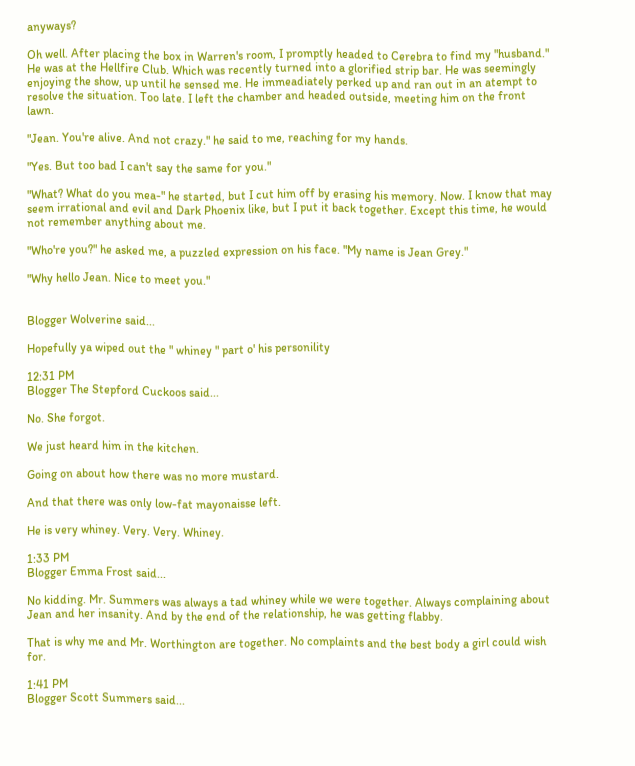anyways?

Oh well. After placing the box in Warren's room, I promptly headed to Cerebra to find my "husband." He was at the Hellfire Club. Which was recently turned into a glorified strip bar. He was seemingly enjoying the show, up until he sensed me. He immeadiately perked up and ran out in an atempt to resolve the situation. Too late. I left the chamber and headed outside, meeting him on the front lawn.

"Jean. You're alive. And not crazy." he said to me, reaching for my hands.

"Yes. But too bad I can't say the same for you."

"What? What do you mea-" he started, but I cut him off by erasing his memory. Now. I know that may seem irrational and evil and Dark Phoenix like, but I put it back together. Except this time, he would not remember anything about me.

"Who're you?" he asked me, a puzzled expression on his face. "My name is Jean Grey."

"Why hello Jean. Nice to meet you."


Blogger Wolverine said...

Hopefully ya wiped out the " whiney " part o' his personility

12:31 PM
Blogger The Stepford Cuckoos said...

No. She forgot.

We just heard him in the kitchen.

Going on about how there was no more mustard.

And that there was only low-fat mayonaisse left.

He is very whiney. Very. Very. Whiney.

1:33 PM
Blogger Emma Frost said...

No kidding. Mr. Summers was always a tad whiney while we were together. Always complaining about Jean and her insanity. And by the end of the relationship, he was getting flabby.

That is why me and Mr. Worthington are together. No complaints and the best body a girl could wish for.

1:41 PM
Blogger Scott Summers said...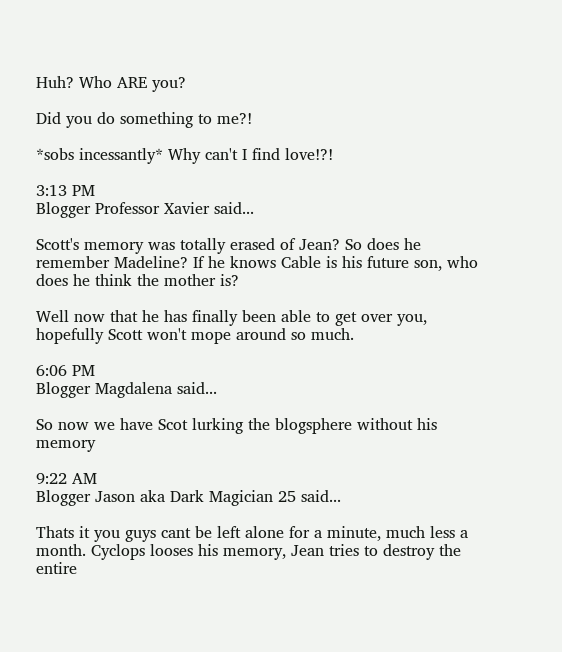Huh? Who ARE you?

Did you do something to me?!

*sobs incessantly* Why can't I find love!?!

3:13 PM
Blogger Professor Xavier said...

Scott's memory was totally erased of Jean? So does he remember Madeline? If he knows Cable is his future son, who does he think the mother is?

Well now that he has finally been able to get over you, hopefully Scott won't mope around so much.

6:06 PM
Blogger Magdalena said...

So now we have Scot lurking the blogsphere without his memory

9:22 AM
Blogger Jason aka Dark Magician 25 said...

Thats it you guys cant be left alone for a minute, much less a month. Cyclops looses his memory, Jean tries to destroy the entire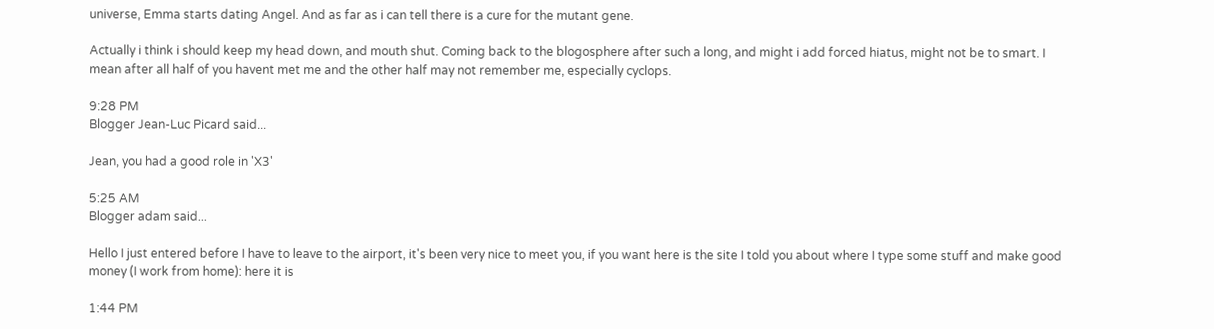universe, Emma starts dating Angel. And as far as i can tell there is a cure for the mutant gene.

Actually i think i should keep my head down, and mouth shut. Coming back to the blogosphere after such a long, and might i add forced hiatus, might not be to smart. I mean after all half of you havent met me and the other half may not remember me, especially cyclops.

9:28 PM
Blogger Jean-Luc Picard said...

Jean, you had a good role in 'X3'

5:25 AM
Blogger adam said...

Hello I just entered before I have to leave to the airport, it's been very nice to meet you, if you want here is the site I told you about where I type some stuff and make good money (I work from home): here it is

1:44 PM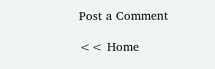Post a Comment

<< Home